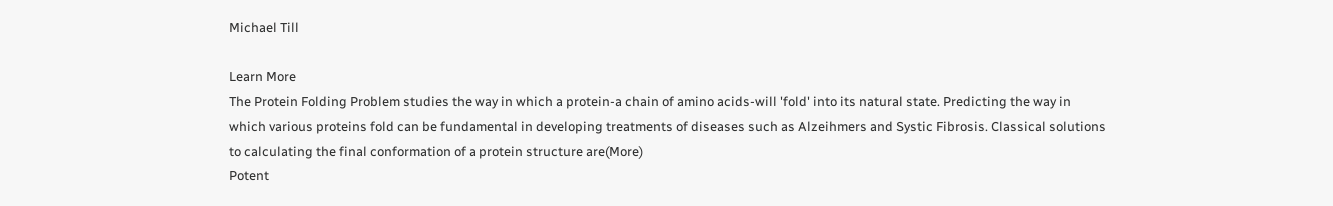Michael Till

Learn More
The Protein Folding Problem studies the way in which a protein-a chain of amino acids-will 'fold' into its natural state. Predicting the way in which various proteins fold can be fundamental in developing treatments of diseases such as Alzeihmers and Systic Fibrosis. Classical solutions to calculating the final conformation of a protein structure are(More)
Potent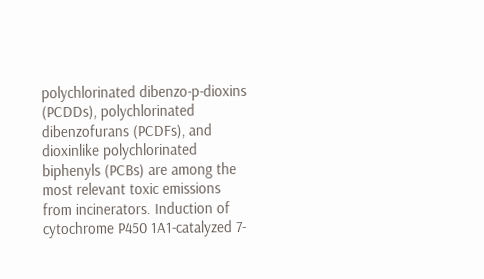polychlorinated dibenzo-p-dioxins (PCDDs), polychlorinated dibenzofurans (PCDFs), and dioxinlike polychlorinated biphenyls (PCBs) are among the most relevant toxic emissions from incinerators. Induction of cytochrome P450 1A1-catalyzed 7-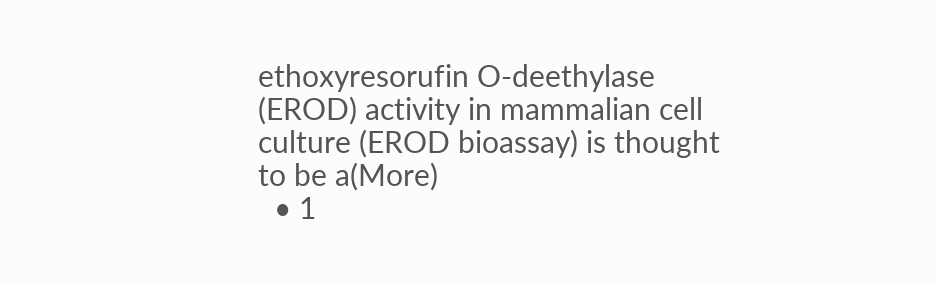ethoxyresorufin O-deethylase (EROD) activity in mammalian cell culture (EROD bioassay) is thought to be a(More)
  • 1